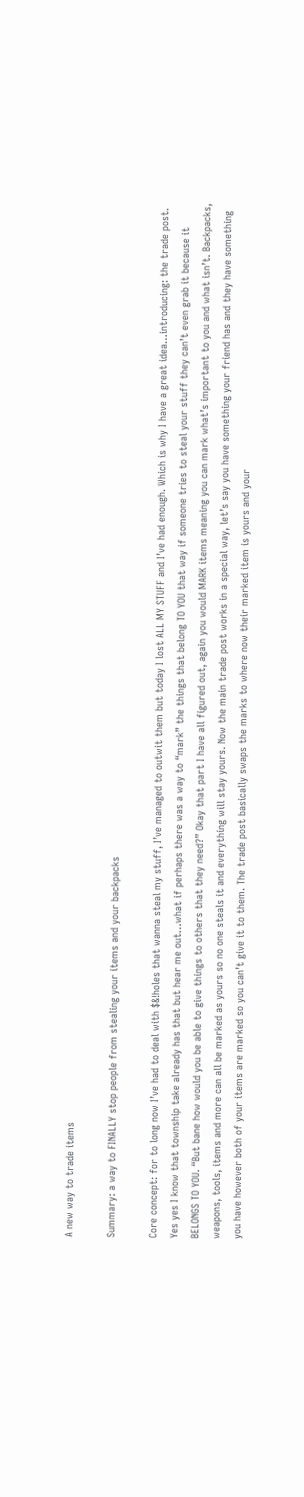A new way to trade items

Summary: a way to FINALLY stop people from stealing your items and your backpacks

Core concept: for to long now I’ve had to deal with $&!holes that wanna steal my stuff, I’ve managed to outwit them but today I lost ALL MY STUFF and I’ve had enough. Which is why I have a great idea…introducing: the trade post. Yes yes I know that township take already has that but hear me out…what if perhaps there was a way to “mark” the things that belong TO YOU that way if someone tries to steal your stuff they can’t even grab it because it BELONGS TO YOU. “But bane how would you be able to give things to others that they need?” Okay that part I have all figured out, again you would MARK items meaning you can mark what’s important to you and what isn’t. Backpacks, weapons, tools, items and more can all be marked as yours so no one steals it and everything will stay yours. Now the main trade post works in a special way, let’s say you have something your friend has and they have something you have however both of your items are marked so you can’t give it to them. The trade post basically swaps the marks to where now their marked item is yours and your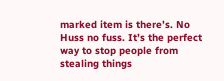marked item is there’s. No Huss no fuss. It’s the perfect way to stop people from stealing things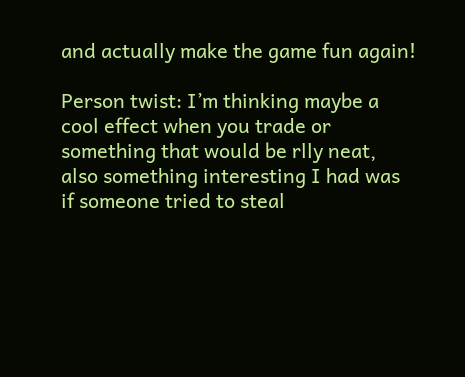and actually make the game fun again!

Person twist: I’m thinking maybe a cool effect when you trade or something that would be rlly neat, also something interesting I had was if someone tried to steal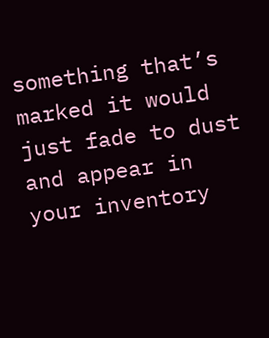something that’s marked it would just fade to dust and appear in your inventory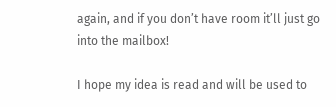again, and if you don’t have room it’ll just go into the mailbox!

I hope my idea is read and will be used to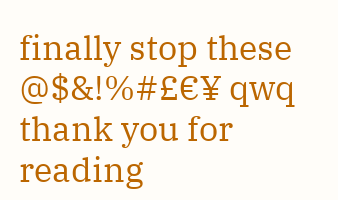finally stop these @$&!%#£€¥ qwq thank you for reading